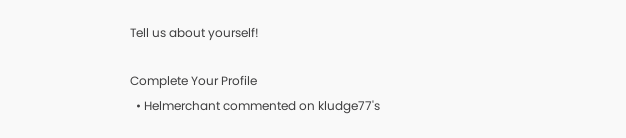Tell us about yourself!

Complete Your Profile
  • Helmerchant commented on kludge77's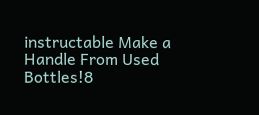instructable Make a Handle From Used Bottles!8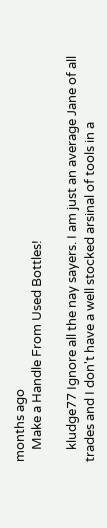months ago
    Make a Handle From Used Bottles!

    kludge77 Ignore all the nay sayers. I am just an average Jane of all trades and I don't have a well stocked arsinal of tools in a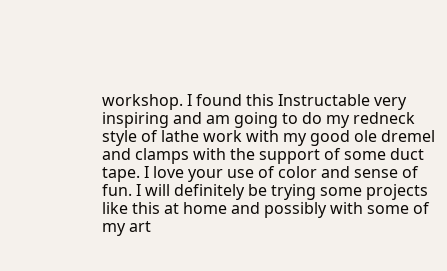workshop. I found this Instructable very inspiring and am going to do my redneck style of lathe work with my good ole dremel and clamps with the support of some duct tape. I love your use of color and sense of fun. I will definitely be trying some projects like this at home and possibly with some of my art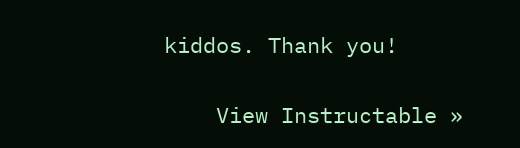kiddos. Thank you!

    View Instructable »